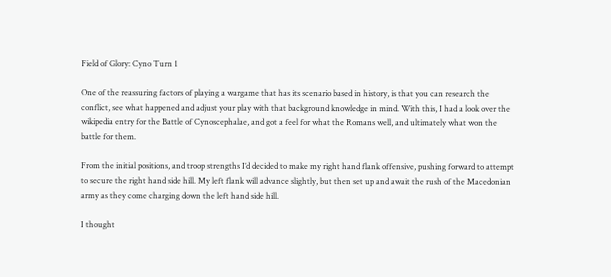Field of Glory: Cyno Turn 1

One of the reassuring factors of playing a wargame that has its scenario based in history, is that you can research the conflict, see what happened and adjust your play with that background knowledge in mind. With this, I had a look over the wikipedia entry for the Battle of Cynoscephalae, and got a feel for what the Romans well, and ultimately what won the battle for them.

From the initial positions, and troop strengths I’d decided to make my right hand flank offensive, pushing forward to attempt to secure the right hand side hill. My left flank will advance slightly, but then set up and await the rush of the Macedonian army as they come charging down the left hand side hill.

I thought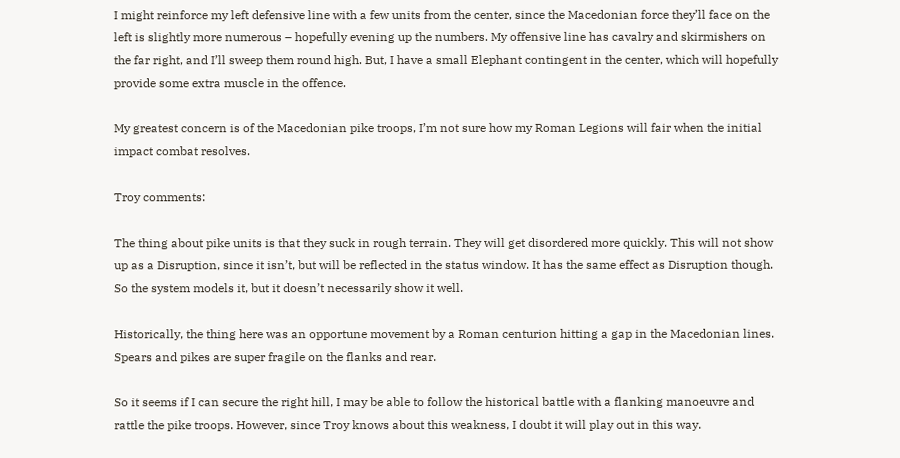I might reinforce my left defensive line with a few units from the center, since the Macedonian force they’ll face on the left is slightly more numerous – hopefully evening up the numbers. My offensive line has cavalry and skirmishers on the far right, and I’ll sweep them round high. But, I have a small Elephant contingent in the center, which will hopefully provide some extra muscle in the offence.

My greatest concern is of the Macedonian pike troops, I’m not sure how my Roman Legions will fair when the initial impact combat resolves.

Troy comments:

The thing about pike units is that they suck in rough terrain. They will get disordered more quickly. This will not show up as a Disruption, since it isn’t, but will be reflected in the status window. It has the same effect as Disruption though. So the system models it, but it doesn’t necessarily show it well.

Historically, the thing here was an opportune movement by a Roman centurion hitting a gap in the Macedonian lines. Spears and pikes are super fragile on the flanks and rear.

So it seems if I can secure the right hill, I may be able to follow the historical battle with a flanking manoeuvre and rattle the pike troops. However, since Troy knows about this weakness, I doubt it will play out in this way.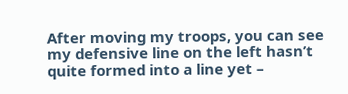After moving my troops, you can see my defensive line on the left hasn’t quite formed into a line yet –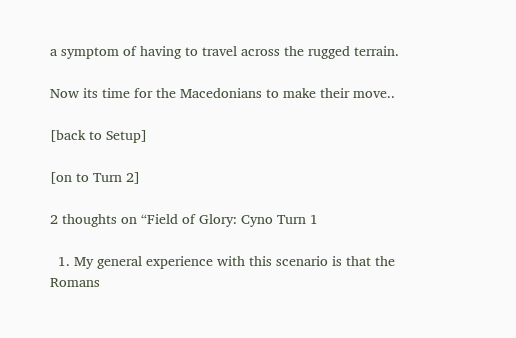a symptom of having to travel across the rugged terrain.

Now its time for the Macedonians to make their move..

[back to Setup]

[on to Turn 2]

2 thoughts on “Field of Glory: Cyno Turn 1

  1. My general experience with this scenario is that the Romans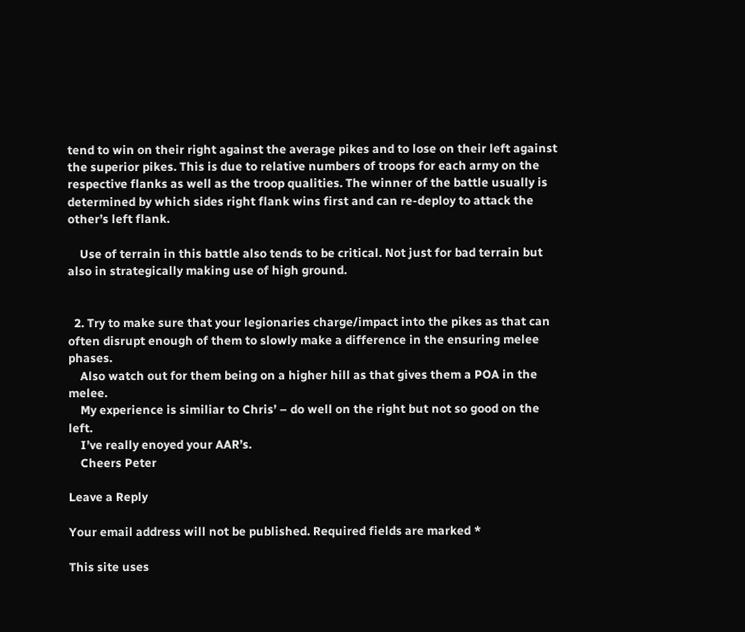tend to win on their right against the average pikes and to lose on their left against the superior pikes. This is due to relative numbers of troops for each army on the respective flanks as well as the troop qualities. The winner of the battle usually is determined by which sides right flank wins first and can re-deploy to attack the other’s left flank.

    Use of terrain in this battle also tends to be critical. Not just for bad terrain but also in strategically making use of high ground.


  2. Try to make sure that your legionaries charge/impact into the pikes as that can often disrupt enough of them to slowly make a difference in the ensuring melee phases.
    Also watch out for them being on a higher hill as that gives them a POA in the melee.
    My experience is similiar to Chris’ – do well on the right but not so good on the left.
    I’ve really enoyed your AAR’s.
    Cheers Peter

Leave a Reply

Your email address will not be published. Required fields are marked *

This site uses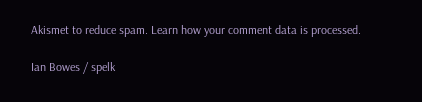Akismet to reduce spam. Learn how your comment data is processed.

Ian Bowes / spelk